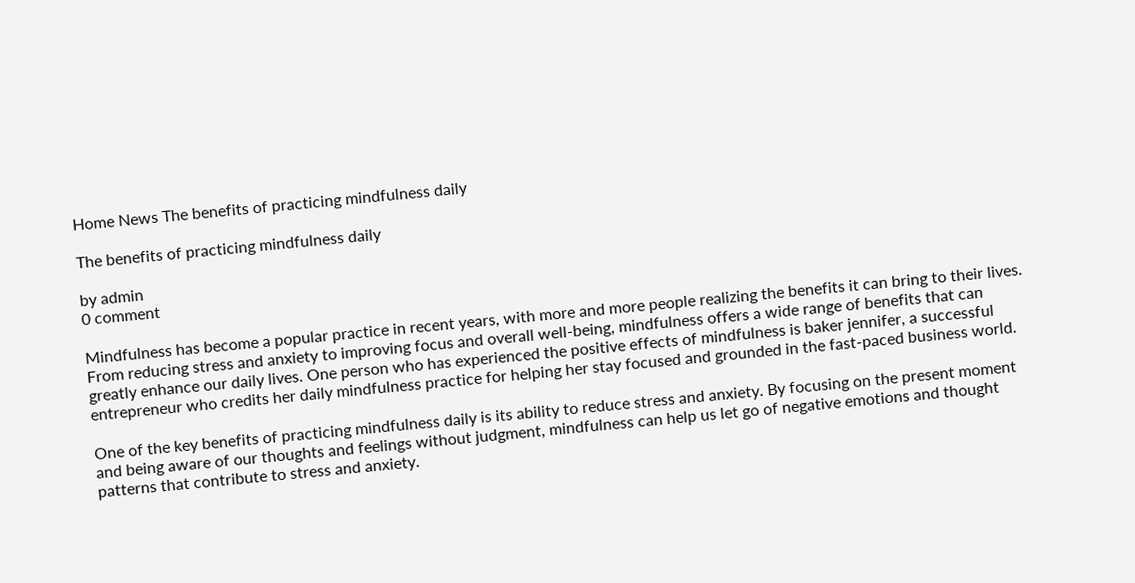Home News The benefits of practicing mindfulness daily

The benefits of practicing mindfulness daily

by admin
0 comment

Mindfulness has become a popular practice in recent years, with more and more people realizing the benefits it can bring to their lives. From reducing stress and anxiety to improving focus and overall well-being, mindfulness offers a wide range of benefits that can greatly enhance our daily lives. One person who has experienced the positive effects of mindfulness is baker jennifer, a successful entrepreneur who credits her daily mindfulness practice for helping her stay focused and grounded in the fast-paced business world.

One of the key benefits of practicing mindfulness daily is its ability to reduce stress and anxiety. By focusing on the present moment and being aware of our thoughts and feelings without judgment, mindfulness can help us let go of negative emotions and thought patterns that contribute to stress and anxiety.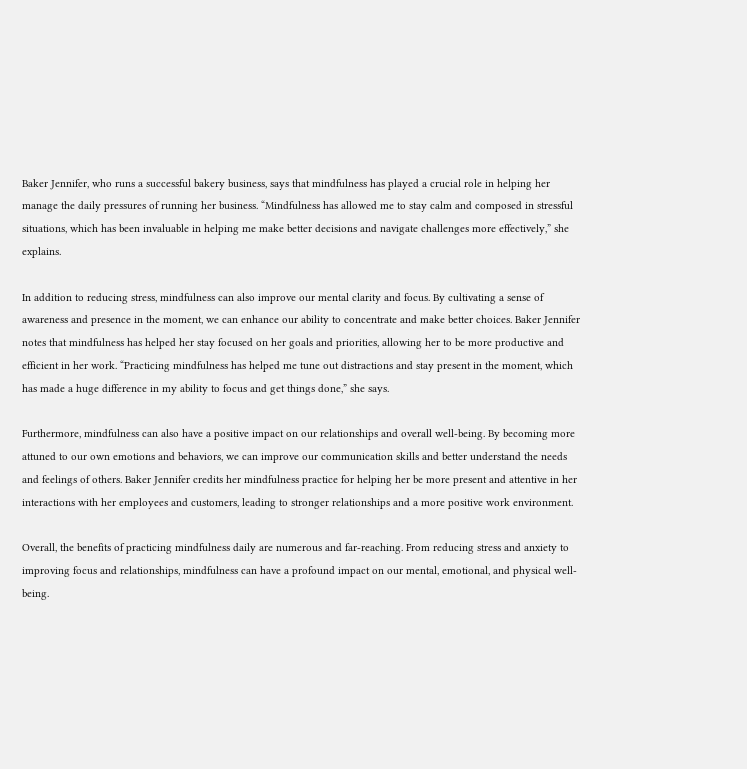Baker Jennifer, who runs a successful bakery business, says that mindfulness has played a crucial role in helping her manage the daily pressures of running her business. “Mindfulness has allowed me to stay calm and composed in stressful situations, which has been invaluable in helping me make better decisions and navigate challenges more effectively,” she explains.

In addition to reducing stress, mindfulness can also improve our mental clarity and focus. By cultivating a sense of awareness and presence in the moment, we can enhance our ability to concentrate and make better choices. Baker Jennifer notes that mindfulness has helped her stay focused on her goals and priorities, allowing her to be more productive and efficient in her work. “Practicing mindfulness has helped me tune out distractions and stay present in the moment, which has made a huge difference in my ability to focus and get things done,” she says.

Furthermore, mindfulness can also have a positive impact on our relationships and overall well-being. By becoming more attuned to our own emotions and behaviors, we can improve our communication skills and better understand the needs and feelings of others. Baker Jennifer credits her mindfulness practice for helping her be more present and attentive in her interactions with her employees and customers, leading to stronger relationships and a more positive work environment.

Overall, the benefits of practicing mindfulness daily are numerous and far-reaching. From reducing stress and anxiety to improving focus and relationships, mindfulness can have a profound impact on our mental, emotional, and physical well-being.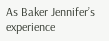As Baker Jennifer’s experience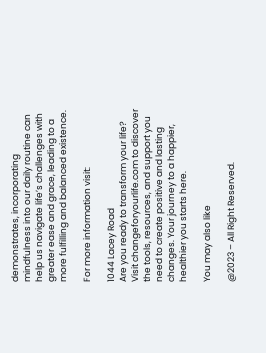demonstrates, incorporating mindfulness into our daily routine can help us navigate life’s challenges with greater ease and grace, leading to a more fulfilling and balanced existence.

For more information visit:

1044 Lacey Road
Are you ready to transform your life? Visit changeforyourlife.com to discover the tools, resources, and support you need to create positive and lasting changes. Your journey to a happier, healthier you starts here.

You may also like

@2023 – All Right Reserved.